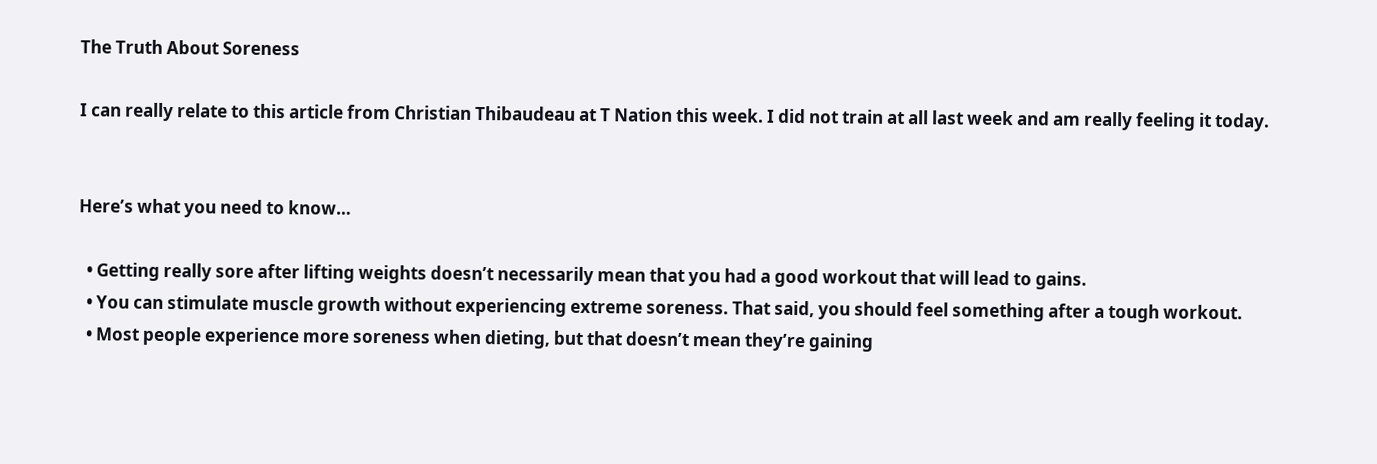The Truth About Soreness

I can really relate to this article from Christian Thibaudeau at T Nation this week. I did not train at all last week and am really feeling it today.


Here’s what you need to know…

  • Getting really sore after lifting weights doesn’t necessarily mean that you had a good workout that will lead to gains.
  • You can stimulate muscle growth without experiencing extreme soreness. That said, you should feel something after a tough workout.
  • Most people experience more soreness when dieting, but that doesn’t mean they’re gaining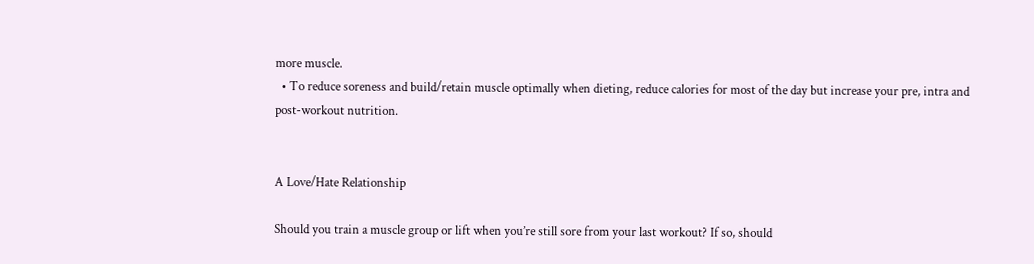more muscle.
  • To reduce soreness and build/retain muscle optimally when dieting, reduce calories for most of the day but increase your pre, intra and post-workout nutrition.


A Love/Hate Relationship

Should you train a muscle group or lift when you’re still sore from your last workout? If so, should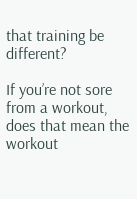that training be different?

If you’re not sore from a workout, does that mean the workout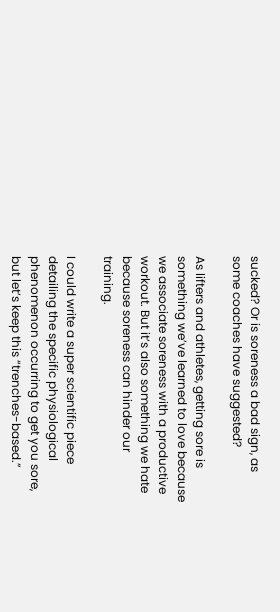sucked? Or is soreness a bad sign, as some coaches have suggested?

As lifters and athletes, getting sore is something we’ve learned to love because we associate soreness with a productive workout. But it’s also something we hate because soreness can hinder our training.

I could write a super scientific piece detailing the specific physiological phenomenon occurring to get you sore, but let’s keep this “trenches-based.”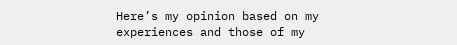Here’s my opinion based on my experiences and those of my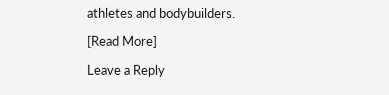athletes and bodybuilders.

[Read More]

Leave a Reply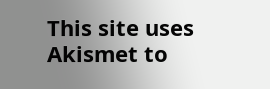This site uses Akismet to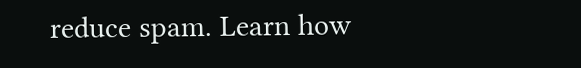reduce spam. Learn how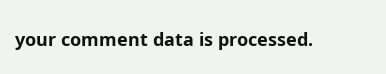your comment data is processed.